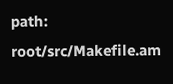path: root/src/Makefile.am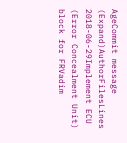AgeCommit message (Expand)AuthorFilesLines
2018-06-29Implement ECU (Error Concealment Unit) block for FRVadim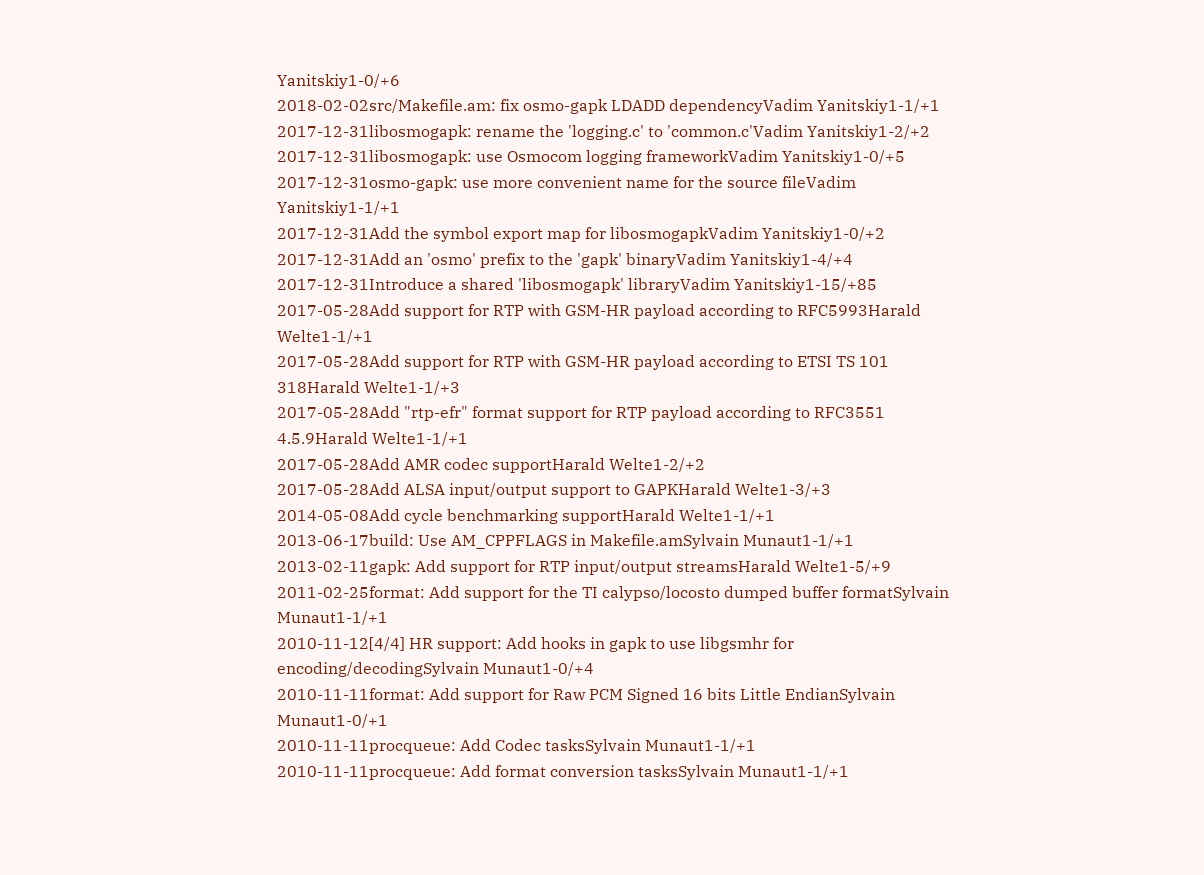Yanitskiy1-0/+6
2018-02-02src/Makefile.am: fix osmo-gapk LDADD dependencyVadim Yanitskiy1-1/+1
2017-12-31libosmogapk: rename the 'logging.c' to 'common.c'Vadim Yanitskiy1-2/+2
2017-12-31libosmogapk: use Osmocom logging frameworkVadim Yanitskiy1-0/+5
2017-12-31osmo-gapk: use more convenient name for the source fileVadim Yanitskiy1-1/+1
2017-12-31Add the symbol export map for libosmogapkVadim Yanitskiy1-0/+2
2017-12-31Add an 'osmo' prefix to the 'gapk' binaryVadim Yanitskiy1-4/+4
2017-12-31Introduce a shared 'libosmogapk' libraryVadim Yanitskiy1-15/+85
2017-05-28Add support for RTP with GSM-HR payload according to RFC5993Harald Welte1-1/+1
2017-05-28Add support for RTP with GSM-HR payload according to ETSI TS 101 318Harald Welte1-1/+3
2017-05-28Add "rtp-efr" format support for RTP payload according to RFC3551 4.5.9Harald Welte1-1/+1
2017-05-28Add AMR codec supportHarald Welte1-2/+2
2017-05-28Add ALSA input/output support to GAPKHarald Welte1-3/+3
2014-05-08Add cycle benchmarking supportHarald Welte1-1/+1
2013-06-17build: Use AM_CPPFLAGS in Makefile.amSylvain Munaut1-1/+1
2013-02-11gapk: Add support for RTP input/output streamsHarald Welte1-5/+9
2011-02-25format: Add support for the TI calypso/locosto dumped buffer formatSylvain Munaut1-1/+1
2010-11-12[4/4] HR support: Add hooks in gapk to use libgsmhr for encoding/decodingSylvain Munaut1-0/+4
2010-11-11format: Add support for Raw PCM Signed 16 bits Little EndianSylvain Munaut1-0/+1
2010-11-11procqueue: Add Codec tasksSylvain Munaut1-1/+1
2010-11-11procqueue: Add format conversion tasksSylvain Munaut1-1/+1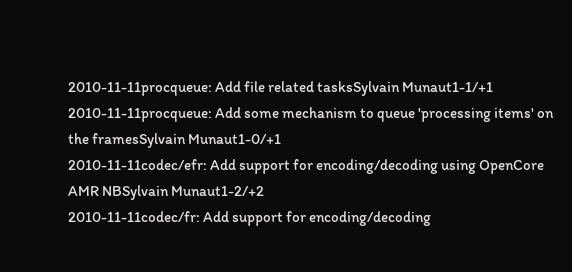2010-11-11procqueue: Add file related tasksSylvain Munaut1-1/+1
2010-11-11procqueue: Add some mechanism to queue 'processing items' on the framesSylvain Munaut1-0/+1
2010-11-11codec/efr: Add support for encoding/decoding using OpenCore AMR NBSylvain Munaut1-2/+2
2010-11-11codec/fr: Add support for encoding/decoding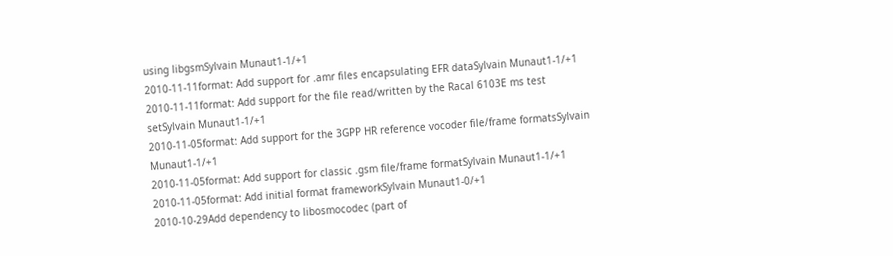using libgsmSylvain Munaut1-1/+1
2010-11-11format: Add support for .amr files encapsulating EFR dataSylvain Munaut1-1/+1
2010-11-11format: Add support for the file read/written by the Racal 6103E ms test setSylvain Munaut1-1/+1
2010-11-05format: Add support for the 3GPP HR reference vocoder file/frame formatsSylvain Munaut1-1/+1
2010-11-05format: Add support for classic .gsm file/frame formatSylvain Munaut1-1/+1
2010-11-05format: Add initial format frameworkSylvain Munaut1-0/+1
2010-10-29Add dependency to libosmocodec (part of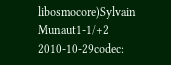libosmocore)Sylvain Munaut1-1/+2
2010-10-29codec: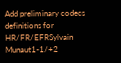Add preliminary codecs definitions for HR/FR/EFRSylvain Munaut1-1/+2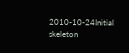2010-10-24Initial skeleton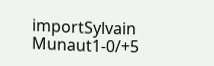importSylvain Munaut1-0/+5